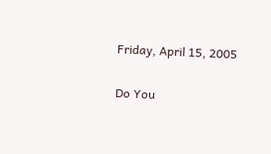Friday, April 15, 2005

Do You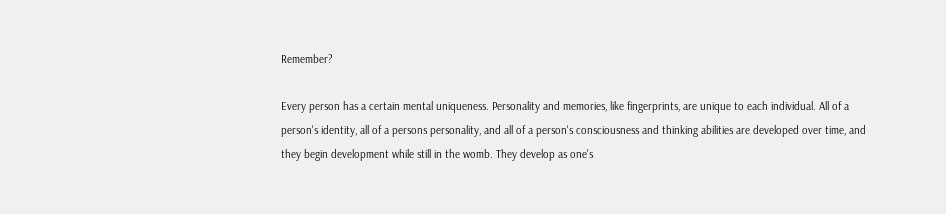Remember?

Every person has a certain mental uniqueness. Personality and memories, like fingerprints, are unique to each individual. All of a person's identity, all of a persons personality, and all of a person's consciousness and thinking abilities are developed over time, and they begin development while still in the womb. They develop as one's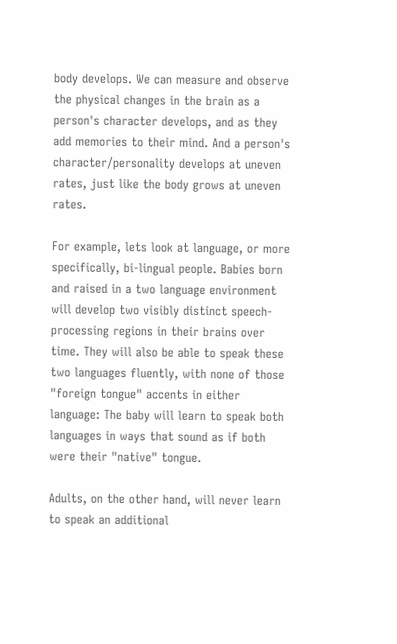body develops. We can measure and observe the physical changes in the brain as a person's character develops, and as they add memories to their mind. And a person's character/personality develops at uneven rates, just like the body grows at uneven rates.

For example, lets look at language, or more specifically, bi-lingual people. Babies born and raised in a two language environment will develop two visibly distinct speech-processing regions in their brains over time. They will also be able to speak these two languages fluently, with none of those "foreign tongue" accents in either language: The baby will learn to speak both languages in ways that sound as if both were their "native" tongue.

Adults, on the other hand, will never learn to speak an additional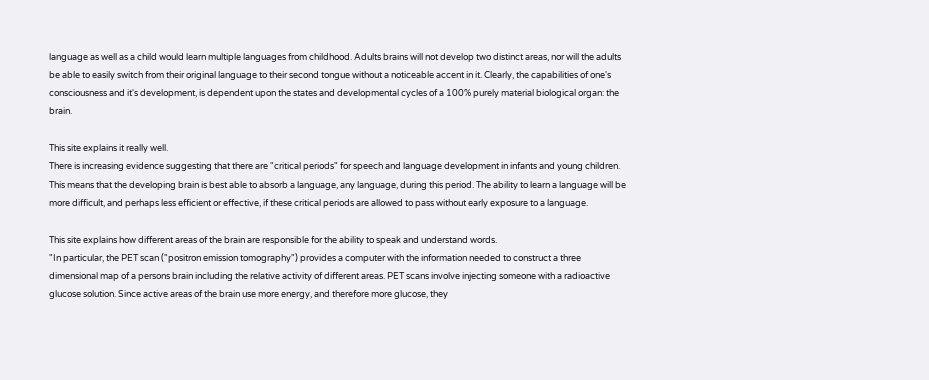language as well as a child would learn multiple languages from childhood. Adults brains will not develop two distinct areas, nor will the adults be able to easily switch from their original language to their second tongue without a noticeable accent in it. Clearly, the capabilities of one's consciousness and it's development, is dependent upon the states and developmental cycles of a 100% purely material biological organ: the brain.

This site explains it really well.
There is increasing evidence suggesting that there are "critical periods" for speech and language development in infants and young children. This means that the developing brain is best able to absorb a language, any language, during this period. The ability to learn a language will be more difficult, and perhaps less efficient or effective, if these critical periods are allowed to pass without early exposure to a language.

This site explains how different areas of the brain are responsible for the ability to speak and understand words.
"In particular, the PET scan ("positron emission tomography") provides a computer with the information needed to construct a three dimensional map of a persons brain including the relative activity of different areas. PET scans involve injecting someone with a radioactive glucose solution. Since active areas of the brain use more energy, and therefore more glucose, they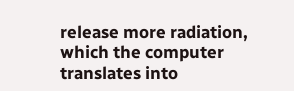release more radiation, which the computer translates into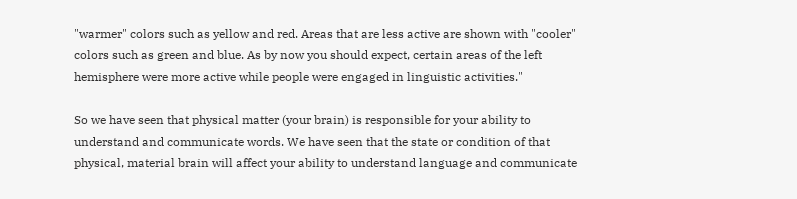"warmer" colors such as yellow and red. Areas that are less active are shown with "cooler" colors such as green and blue. As by now you should expect, certain areas of the left hemisphere were more active while people were engaged in linguistic activities."

So we have seen that physical matter (your brain) is responsible for your ability to understand and communicate words. We have seen that the state or condition of that physical, material brain will affect your ability to understand language and communicate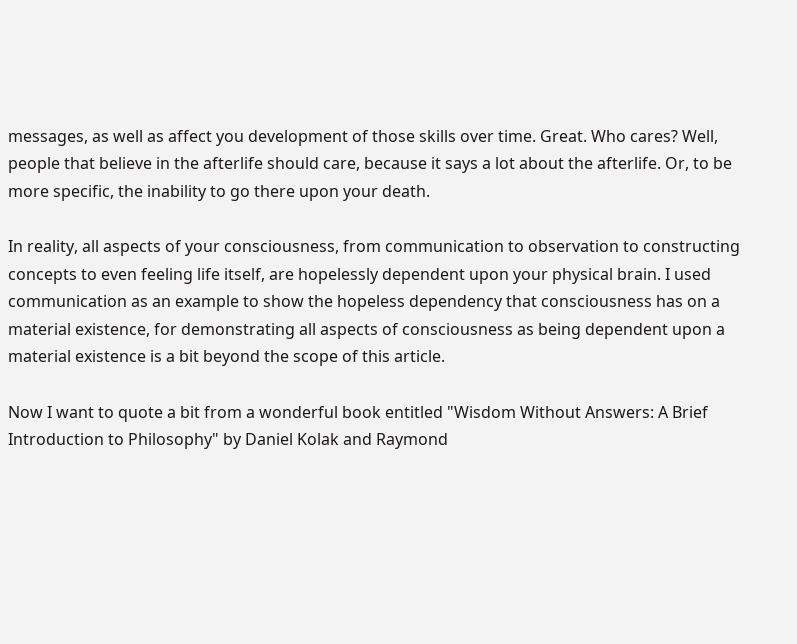messages, as well as affect you development of those skills over time. Great. Who cares? Well, people that believe in the afterlife should care, because it says a lot about the afterlife. Or, to be more specific, the inability to go there upon your death.

In reality, all aspects of your consciousness, from communication to observation to constructing concepts to even feeling life itself, are hopelessly dependent upon your physical brain. I used communication as an example to show the hopeless dependency that consciousness has on a material existence, for demonstrating all aspects of consciousness as being dependent upon a material existence is a bit beyond the scope of this article.

Now I want to quote a bit from a wonderful book entitled "Wisdom Without Answers: A Brief Introduction to Philosophy" by Daniel Kolak and Raymond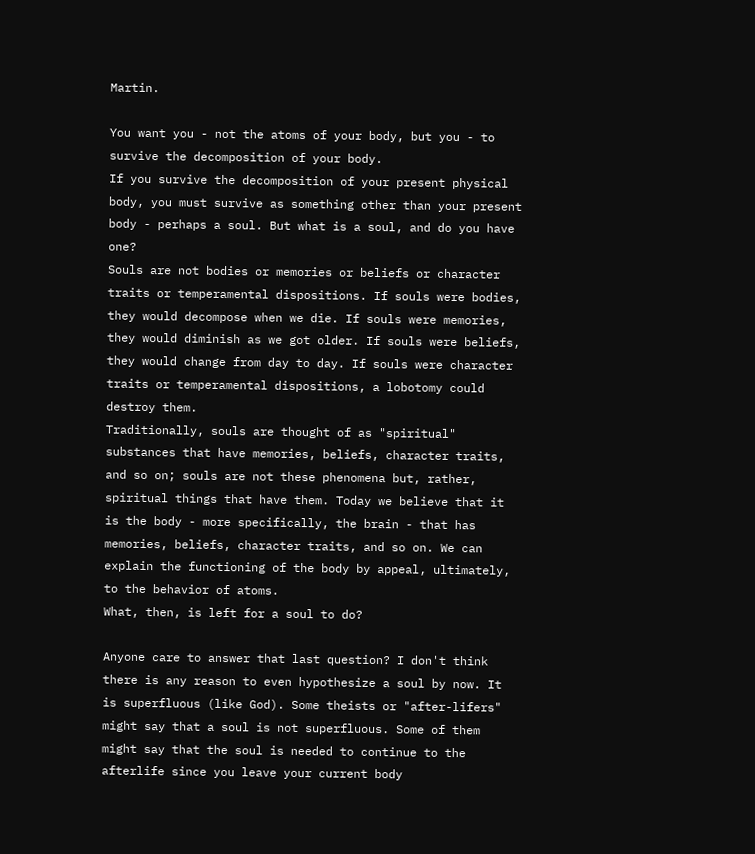Martin.

You want you - not the atoms of your body, but you - to survive the decomposition of your body.
If you survive the decomposition of your present physical body, you must survive as something other than your present body - perhaps a soul. But what is a soul, and do you have one?
Souls are not bodies or memories or beliefs or character traits or temperamental dispositions. If souls were bodies, they would decompose when we die. If souls were memories, they would diminish as we got older. If souls were beliefs, they would change from day to day. If souls were character traits or temperamental dispositions, a lobotomy could destroy them.
Traditionally, souls are thought of as "spiritual" substances that have memories, beliefs, character traits, and so on; souls are not these phenomena but, rather, spiritual things that have them. Today we believe that it is the body - more specifically, the brain - that has memories, beliefs, character traits, and so on. We can explain the functioning of the body by appeal, ultimately, to the behavior of atoms.
What, then, is left for a soul to do?

Anyone care to answer that last question? I don't think there is any reason to even hypothesize a soul by now. It is superfluous (like God). Some theists or "after-lifers" might say that a soul is not superfluous. Some of them might say that the soul is needed to continue to the afterlife since you leave your current body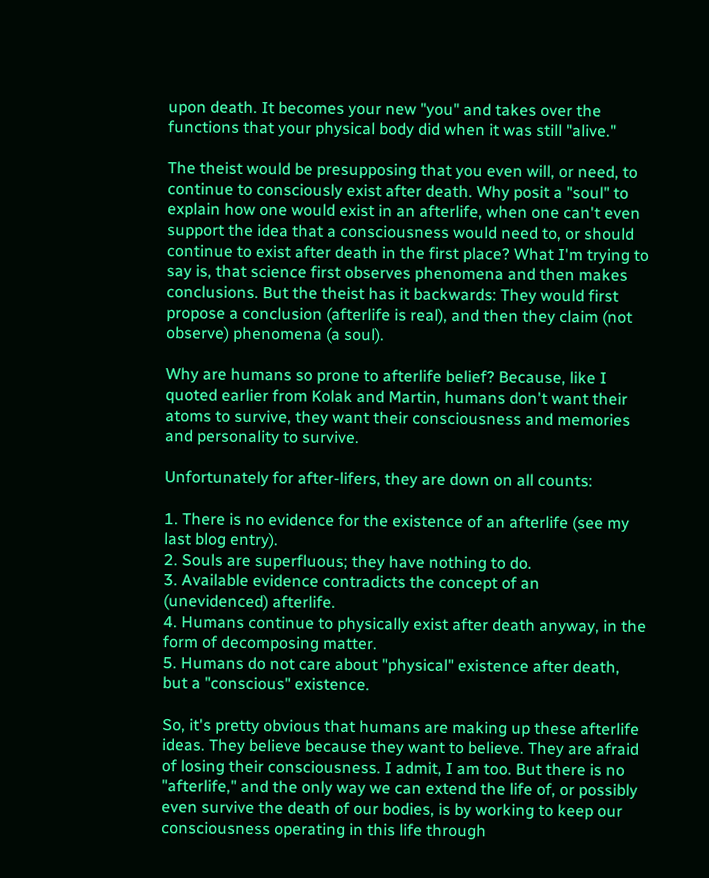upon death. It becomes your new "you" and takes over the functions that your physical body did when it was still "alive."

The theist would be presupposing that you even will, or need, to continue to consciously exist after death. Why posit a "soul" to explain how one would exist in an afterlife, when one can't even support the idea that a consciousness would need to, or should continue to exist after death in the first place? What I'm trying to say is, that science first observes phenomena and then makes conclusions. But the theist has it backwards: They would first propose a conclusion (afterlife is real), and then they claim (not observe) phenomena (a soul).

Why are humans so prone to afterlife belief? Because, like I quoted earlier from Kolak and Martin, humans don't want their atoms to survive, they want their consciousness and memories and personality to survive.

Unfortunately for after-lifers, they are down on all counts:

1. There is no evidence for the existence of an afterlife (see my last blog entry).
2. Souls are superfluous; they have nothing to do.
3. Available evidence contradicts the concept of an (unevidenced) afterlife.
4. Humans continue to physically exist after death anyway, in the form of decomposing matter.
5. Humans do not care about "physical" existence after death, but a "conscious" existence.

So, it's pretty obvious that humans are making up these afterlife ideas. They believe because they want to believe. They are afraid of losing their consciousness. I admit, I am too. But there is no "afterlife," and the only way we can extend the life of, or possibly even survive the death of our bodies, is by working to keep our consciousness operating in this life through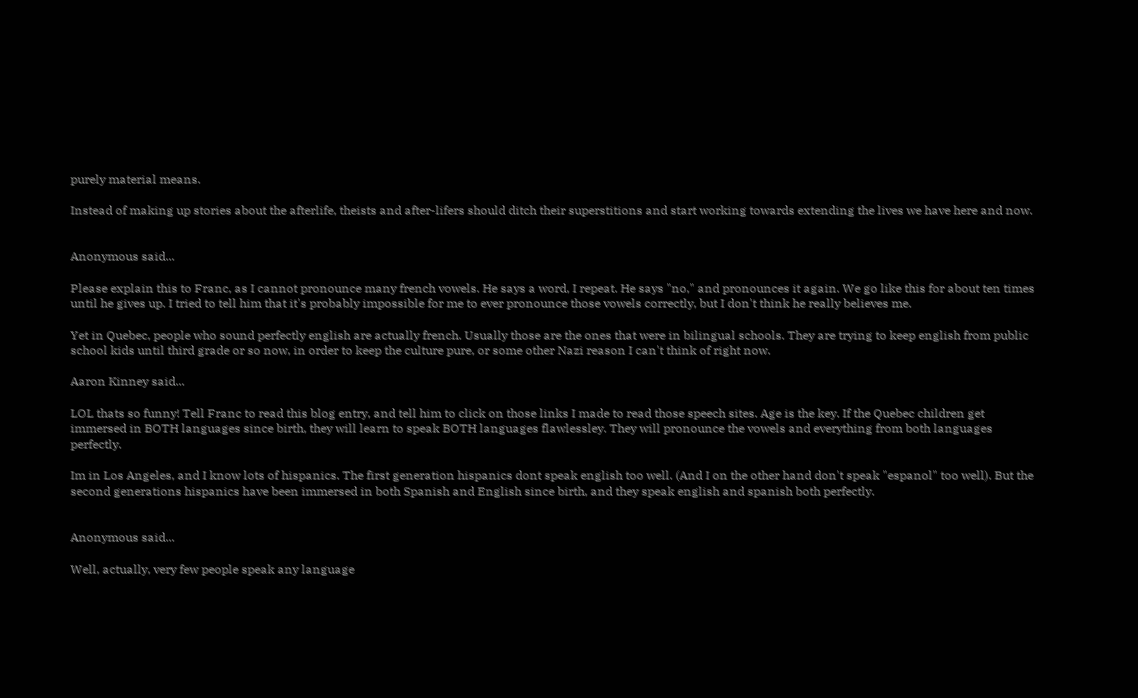purely material means.

Instead of making up stories about the afterlife, theists and after-lifers should ditch their superstitions and start working towards extending the lives we have here and now.


Anonymous said...

Please explain this to Franc, as I cannot pronounce many french vowels. He says a word, I repeat. He says "no," and pronounces it again. We go like this for about ten times until he gives up. I tried to tell him that it's probably impossible for me to ever pronounce those vowels correctly, but I don't think he really believes me.

Yet in Quebec, people who sound perfectly english are actually french. Usually those are the ones that were in bilingual schools. They are trying to keep english from public school kids until third grade or so now, in order to keep the culture pure, or some other Nazi reason I can't think of right now.

Aaron Kinney said...

LOL thats so funny! Tell Franc to read this blog entry, and tell him to click on those links I made to read those speech sites. Age is the key. If the Quebec children get immersed in BOTH languages since birth, they will learn to speak BOTH languages flawlessley. They will pronounce the vowels and everything from both languages perfectly.

Im in Los Angeles, and I know lots of hispanics. The first generation hispanics dont speak english too well. (And I on the other hand don't speak "espanol" too well). But the second generations hispanics have been immersed in both Spanish and English since birth, and they speak english and spanish both perfectly.


Anonymous said...

Well, actually, very few people speak any language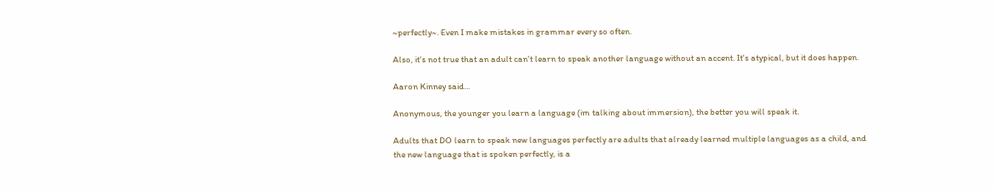~perfectly~. Even I make mistakes in grammar every so often.

Also, it's not true that an adult can't learn to speak another language without an accent. It's atypical, but it does happen.

Aaron Kinney said...

Anonymous, the younger you learn a language (im talking about immersion), the better you will speak it.

Adults that DO learn to speak new languages perfectly are adults that already learned multiple languages as a child, and the new language that is spoken perfectly, is a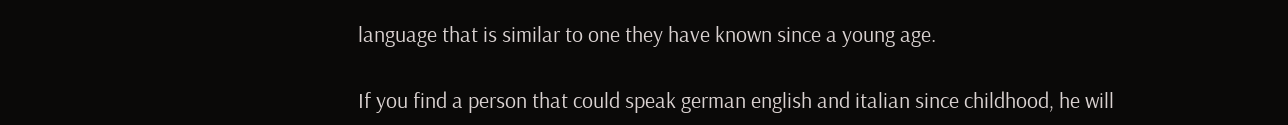language that is similar to one they have known since a young age.

If you find a person that could speak german english and italian since childhood, he will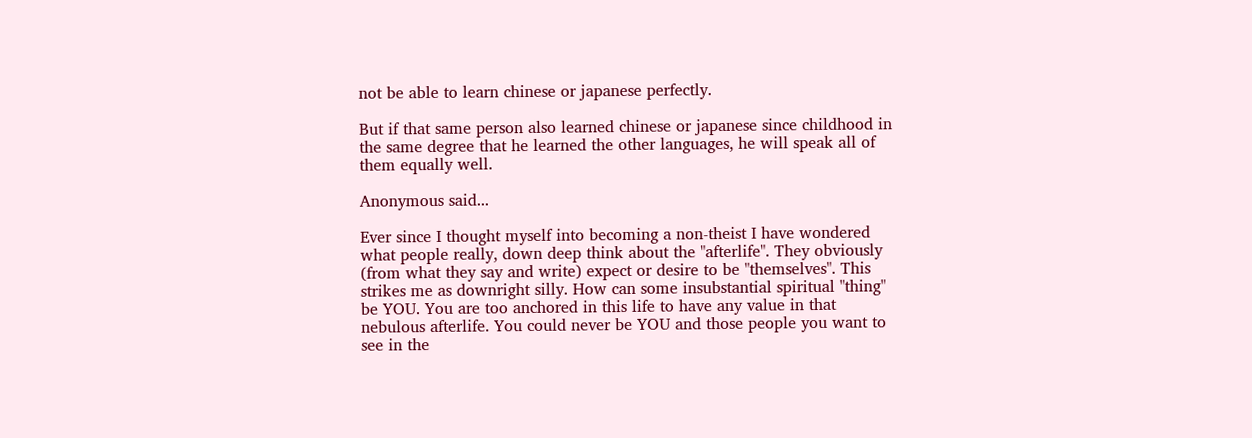not be able to learn chinese or japanese perfectly.

But if that same person also learned chinese or japanese since childhood in the same degree that he learned the other languages, he will speak all of them equally well.

Anonymous said...

Ever since I thought myself into becoming a non-theist I have wondered what people really, down deep think about the "afterlife". They obviously (from what they say and write) expect or desire to be "themselves". This strikes me as downright silly. How can some insubstantial spiritual "thing" be YOU. You are too anchored in this life to have any value in that nebulous afterlife. You could never be YOU and those people you want to see in the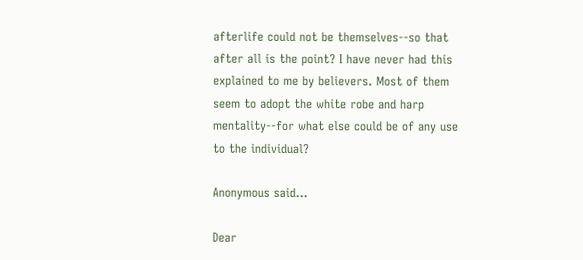afterlife could not be themselves--so that after all is the point? I have never had this explained to me by believers. Most of them seem to adopt the white robe and harp mentality--for what else could be of any use to the individual?

Anonymous said...

Dear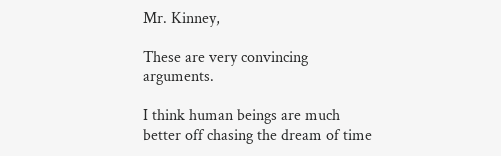Mr. Kinney,

These are very convincing arguments.

I think human beings are much better off chasing the dream of time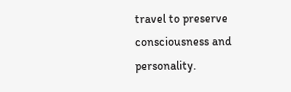travel to preserve consciousness and personality.